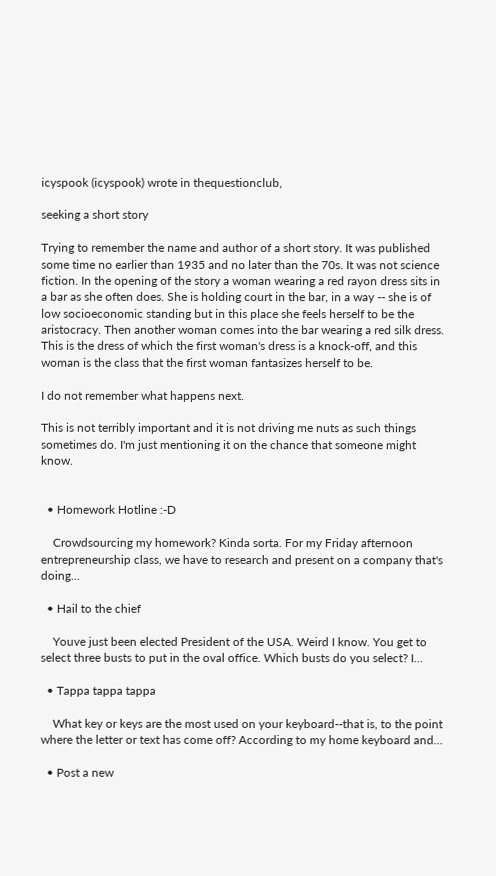icyspook (icyspook) wrote in thequestionclub,

seeking a short story

Trying to remember the name and author of a short story. It was published some time no earlier than 1935 and no later than the 70s. It was not science fiction. In the opening of the story a woman wearing a red rayon dress sits in a bar as she often does. She is holding court in the bar, in a way -- she is of low socioeconomic standing but in this place she feels herself to be the aristocracy. Then another woman comes into the bar wearing a red silk dress. This is the dress of which the first woman's dress is a knock-off, and this woman is the class that the first woman fantasizes herself to be.

I do not remember what happens next.

This is not terribly important and it is not driving me nuts as such things sometimes do. I'm just mentioning it on the chance that someone might know.


  • Homework Hotline :-D

    Crowdsourcing my homework? Kinda sorta. For my Friday afternoon entrepreneurship class, we have to research and present on a company that's doing…

  • Hail to the chief

    Youve just been elected President of the USA. Weird I know. You get to select three busts to put in the oval office. Which busts do you select? I…

  • Tappa tappa tappa

    What key or keys are the most used on your keyboard--that is, to the point where the letter or text has come off? According to my home keyboard and…

  • Post a new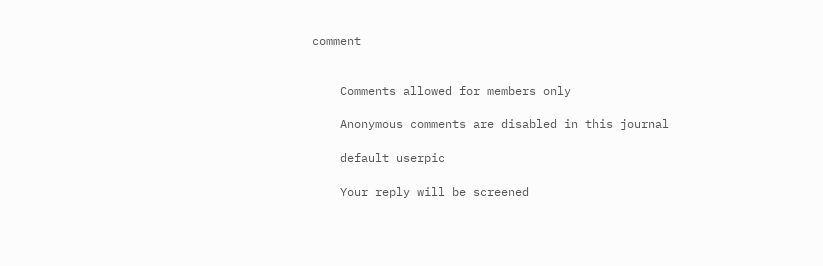comment


    Comments allowed for members only

    Anonymous comments are disabled in this journal

    default userpic

    Your reply will be screened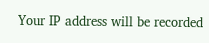Your IP address will be recorded